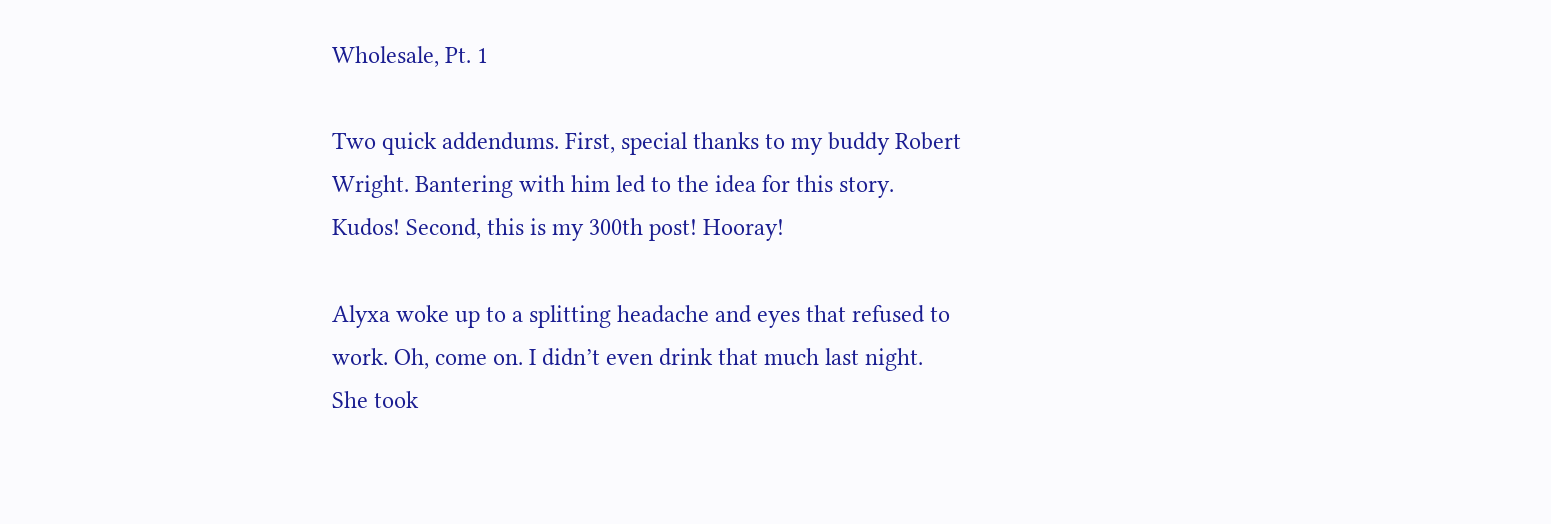Wholesale, Pt. 1

Two quick addendums. First, special thanks to my buddy Robert Wright. Bantering with him led to the idea for this story. Kudos! Second, this is my 300th post! Hooray!

Alyxa woke up to a splitting headache and eyes that refused to work. Oh, come on. I didn’t even drink that much last night. She took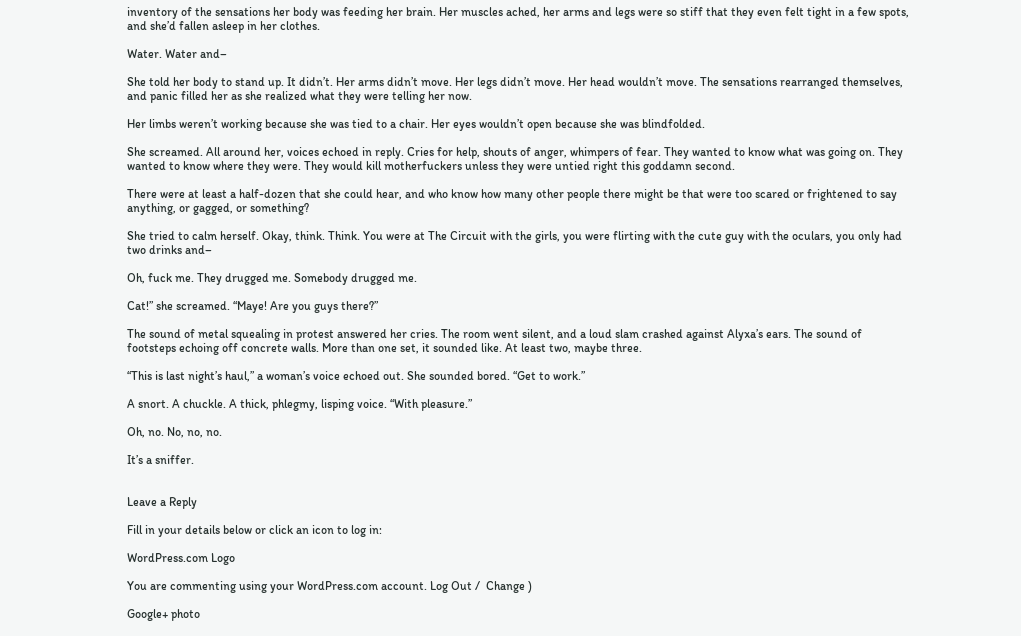inventory of the sensations her body was feeding her brain. Her muscles ached, her arms and legs were so stiff that they even felt tight in a few spots, and she’d fallen asleep in her clothes.

Water. Water and–

She told her body to stand up. It didn’t. Her arms didn’t move. Her legs didn’t move. Her head wouldn’t move. The sensations rearranged themselves, and panic filled her as she realized what they were telling her now.

Her limbs weren’t working because she was tied to a chair. Her eyes wouldn’t open because she was blindfolded.

She screamed. All around her, voices echoed in reply. Cries for help, shouts of anger, whimpers of fear. They wanted to know what was going on. They wanted to know where they were. They would kill motherfuckers unless they were untied right this goddamn second.

There were at least a half-dozen that she could hear, and who know how many other people there might be that were too scared or frightened to say anything, or gagged, or something?

She tried to calm herself. Okay, think. Think. You were at The Circuit with the girls, you were flirting with the cute guy with the oculars, you only had two drinks and–

Oh, fuck me. They drugged me. Somebody drugged me.

Cat!” she screamed. “Maye! Are you guys there?”

The sound of metal squealing in protest answered her cries. The room went silent, and a loud slam crashed against Alyxa’s ears. The sound of footsteps echoing off concrete walls. More than one set, it sounded like. At least two, maybe three.

“This is last night’s haul,” a woman’s voice echoed out. She sounded bored. “Get to work.”

A snort. A chuckle. A thick, phlegmy, lisping voice. “With pleasure.”

Oh, no. No, no, no.

It’s a sniffer.


Leave a Reply

Fill in your details below or click an icon to log in:

WordPress.com Logo

You are commenting using your WordPress.com account. Log Out /  Change )

Google+ photo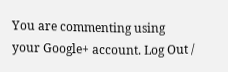You are commenting using your Google+ account. Log Out /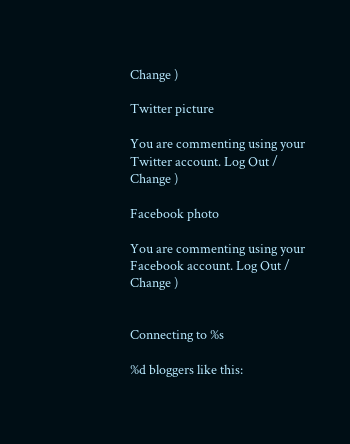Change )

Twitter picture

You are commenting using your Twitter account. Log Out /  Change )

Facebook photo

You are commenting using your Facebook account. Log Out /  Change )


Connecting to %s

%d bloggers like this: